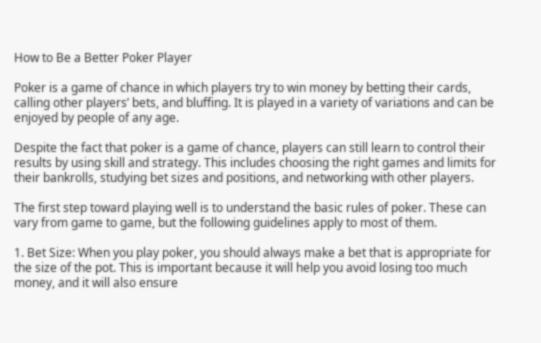How to Be a Better Poker Player

Poker is a game of chance in which players try to win money by betting their cards, calling other players’ bets, and bluffing. It is played in a variety of variations and can be enjoyed by people of any age.

Despite the fact that poker is a game of chance, players can still learn to control their results by using skill and strategy. This includes choosing the right games and limits for their bankrolls, studying bet sizes and positions, and networking with other players.

The first step toward playing well is to understand the basic rules of poker. These can vary from game to game, but the following guidelines apply to most of them.

1. Bet Size: When you play poker, you should always make a bet that is appropriate for the size of the pot. This is important because it will help you avoid losing too much money, and it will also ensure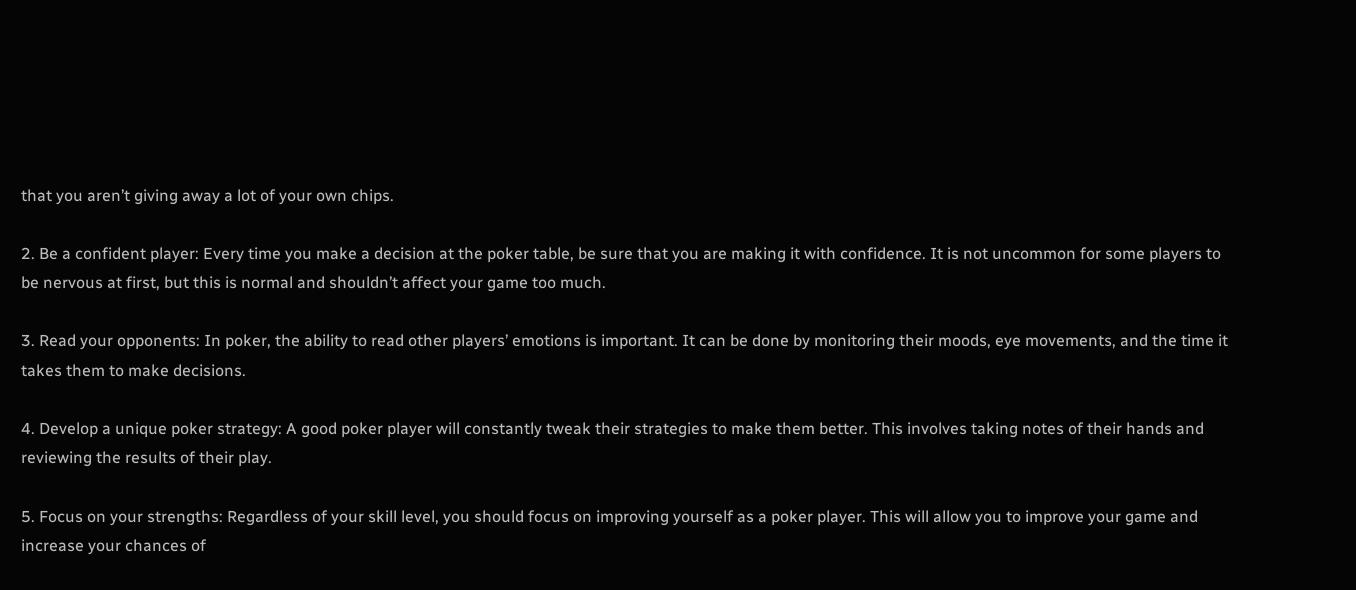that you aren’t giving away a lot of your own chips.

2. Be a confident player: Every time you make a decision at the poker table, be sure that you are making it with confidence. It is not uncommon for some players to be nervous at first, but this is normal and shouldn’t affect your game too much.

3. Read your opponents: In poker, the ability to read other players’ emotions is important. It can be done by monitoring their moods, eye movements, and the time it takes them to make decisions.

4. Develop a unique poker strategy: A good poker player will constantly tweak their strategies to make them better. This involves taking notes of their hands and reviewing the results of their play.

5. Focus on your strengths: Regardless of your skill level, you should focus on improving yourself as a poker player. This will allow you to improve your game and increase your chances of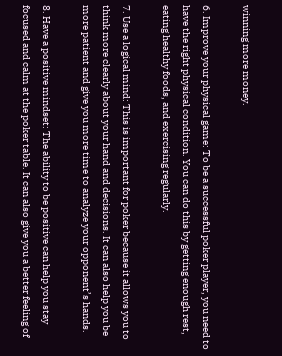winning more money.

6. Improve your physical game: To be a successful poker player, you need to have the right physical condition. You can do this by getting enough rest, eating healthy foods, and exercising regularly.

7. Use a logical mind: This is important for poker because it allows you to think more clearly about your hand and decisions. It can also help you be more patient and give you more time to analyze your opponent’s hands.

8. Have a positive mindset: The ability to be positive can help you stay focused and calm at the poker table. It can also give you a better feeling of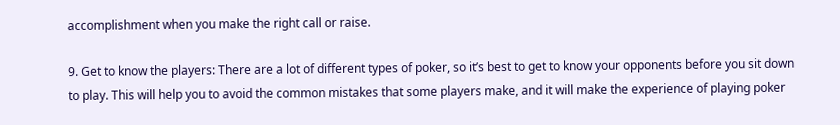accomplishment when you make the right call or raise.

9. Get to know the players: There are a lot of different types of poker, so it’s best to get to know your opponents before you sit down to play. This will help you to avoid the common mistakes that some players make, and it will make the experience of playing poker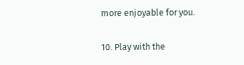more enjoyable for you.

10. Play with the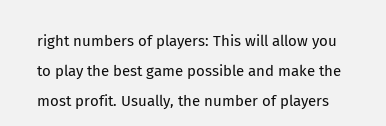right numbers of players: This will allow you to play the best game possible and make the most profit. Usually, the number of players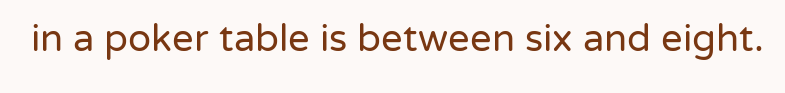in a poker table is between six and eight.